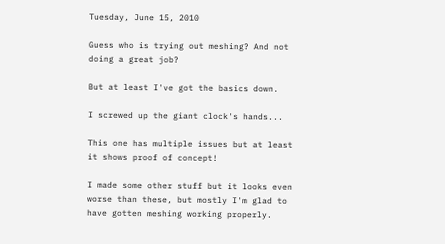Tuesday, June 15, 2010

Guess who is trying out meshing? And not doing a great job?

But at least I've got the basics down.

I screwed up the giant clock's hands...

This one has multiple issues but at least it shows proof of concept!

I made some other stuff but it looks even worse than these, but mostly I'm glad to have gotten meshing working properly.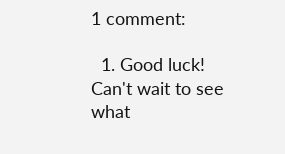1 comment:

  1. Good luck! Can't wait to see what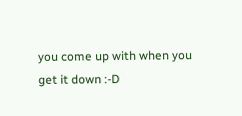you come up with when you get it down :-D